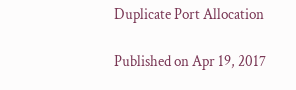Duplicate Port Allocation

Published on Apr 19, 2017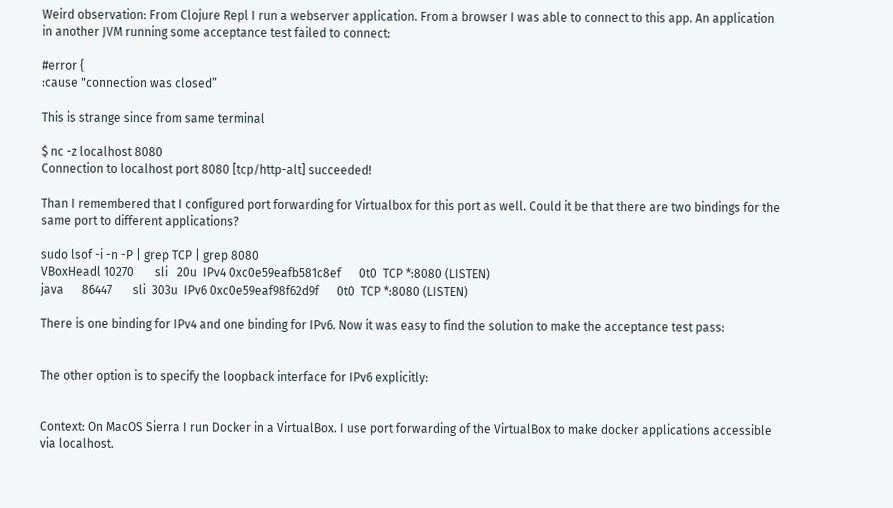Weird observation: From Clojure Repl I run a webserver application. From a browser I was able to connect to this app. An application in another JVM running some acceptance test failed to connect:

#error {
:cause "connection was closed”

This is strange since from same terminal

$ nc -z localhost 8080
Connection to localhost port 8080 [tcp/http-alt] succeeded!

Than I remembered that I configured port forwarding for Virtualbox for this port as well. Could it be that there are two bindings for the same port to different applications?

sudo lsof -i -n -P | grep TCP | grep 8080
VBoxHeadl 10270       sli   20u  IPv4 0xc0e59eafb581c8ef      0t0  TCP *:8080 (LISTEN)
java      86447       sli  303u  IPv6 0xc0e59eaf98f62d9f      0t0  TCP *:8080 (LISTEN)

There is one binding for IPv4 and one binding for IPv6. Now it was easy to find the solution to make the acceptance test pass:


The other option is to specify the loopback interface for IPv6 explicitly:


Context: On MacOS Sierra I run Docker in a VirtualBox. I use port forwarding of the VirtualBox to make docker applications accessible via localhost.